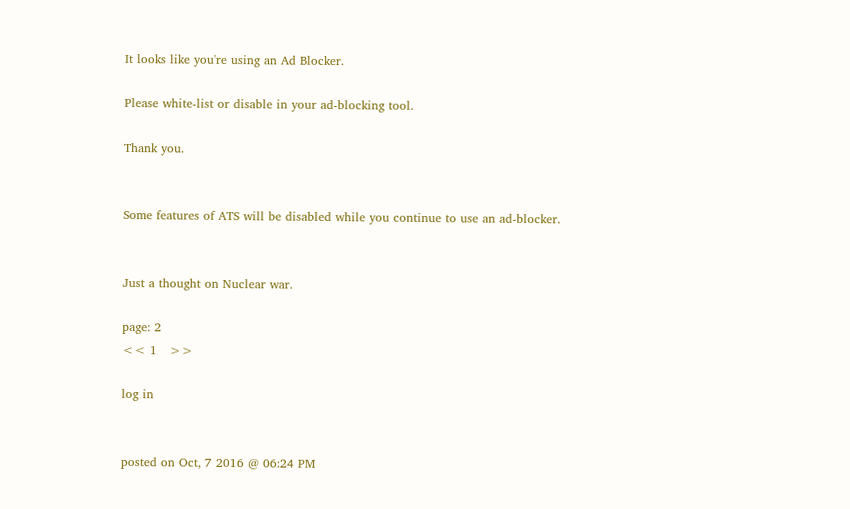It looks like you're using an Ad Blocker.

Please white-list or disable in your ad-blocking tool.

Thank you.


Some features of ATS will be disabled while you continue to use an ad-blocker.


Just a thought on Nuclear war.

page: 2
<< 1   >>

log in


posted on Oct, 7 2016 @ 06:24 PM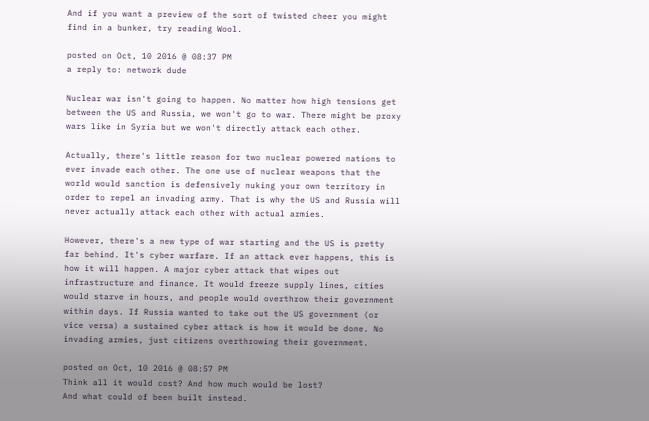And if you want a preview of the sort of twisted cheer you might find in a bunker, try reading Wool.

posted on Oct, 10 2016 @ 08:37 PM
a reply to: network dude

Nuclear war isn't going to happen. No matter how high tensions get between the US and Russia, we won't go to war. There might be proxy wars like in Syria but we won't directly attack each other.

Actually, there's little reason for two nuclear powered nations to ever invade each other. The one use of nuclear weapons that the world would sanction is defensively nuking your own territory in order to repel an invading army. That is why the US and Russia will never actually attack each other with actual armies.

However, there's a new type of war starting and the US is pretty far behind. It's cyber warfare. If an attack ever happens, this is how it will happen. A major cyber attack that wipes out infrastructure and finance. It would freeze supply lines, cities would starve in hours, and people would overthrow their government within days. If Russia wanted to take out the US government (or vice versa) a sustained cyber attack is how it would be done. No invading armies, just citizens overthrowing their government.

posted on Oct, 10 2016 @ 08:57 PM
Think all it would cost? And how much would be lost?
And what could of been built instead.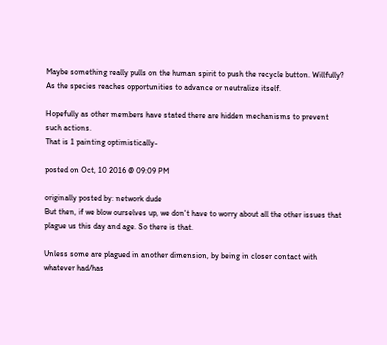Maybe something really pulls on the human spirit to push the recycle button. Willfully? As the species reaches opportunities to advance or neutralize itself.

Hopefully as other members have stated there are hidden mechanisms to prevent such actions.
That is 1 painting optimistically-

posted on Oct, 10 2016 @ 09:09 PM

originally posted by: network dude
But then, if we blow ourselves up, we don't have to worry about all the other issues that plague us this day and age. So there is that.

Unless some are plagued in another dimension, by being in closer contact with whatever had/has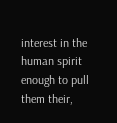interest in the human spirit enough to pull them their,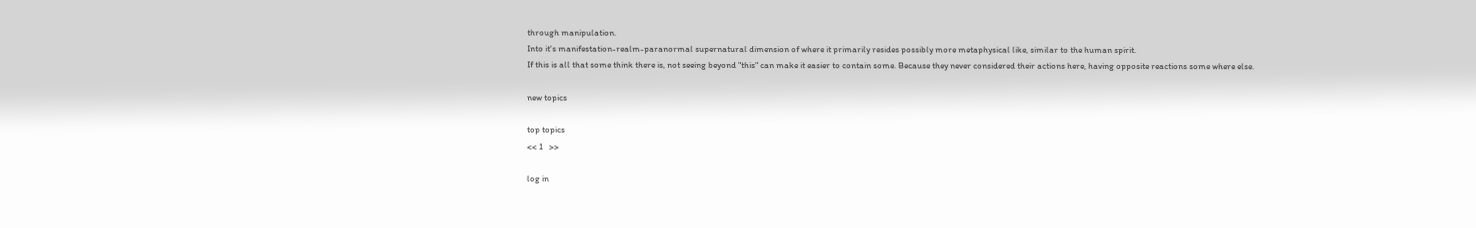through manipulation.
Into it's manifestation-realm-paranormal supernatural dimension of where it primarily resides possibly more metaphysical like, similar to the human spirit.
If this is all that some think there is, not seeing beyond "this" can make it easier to contain some. Because they never considered their actions here, having opposite reactions some where else.

new topics

top topics
<< 1   >>

log in